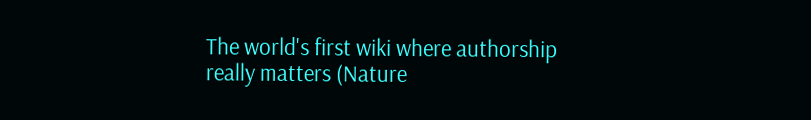The world's first wiki where authorship really matters (Nature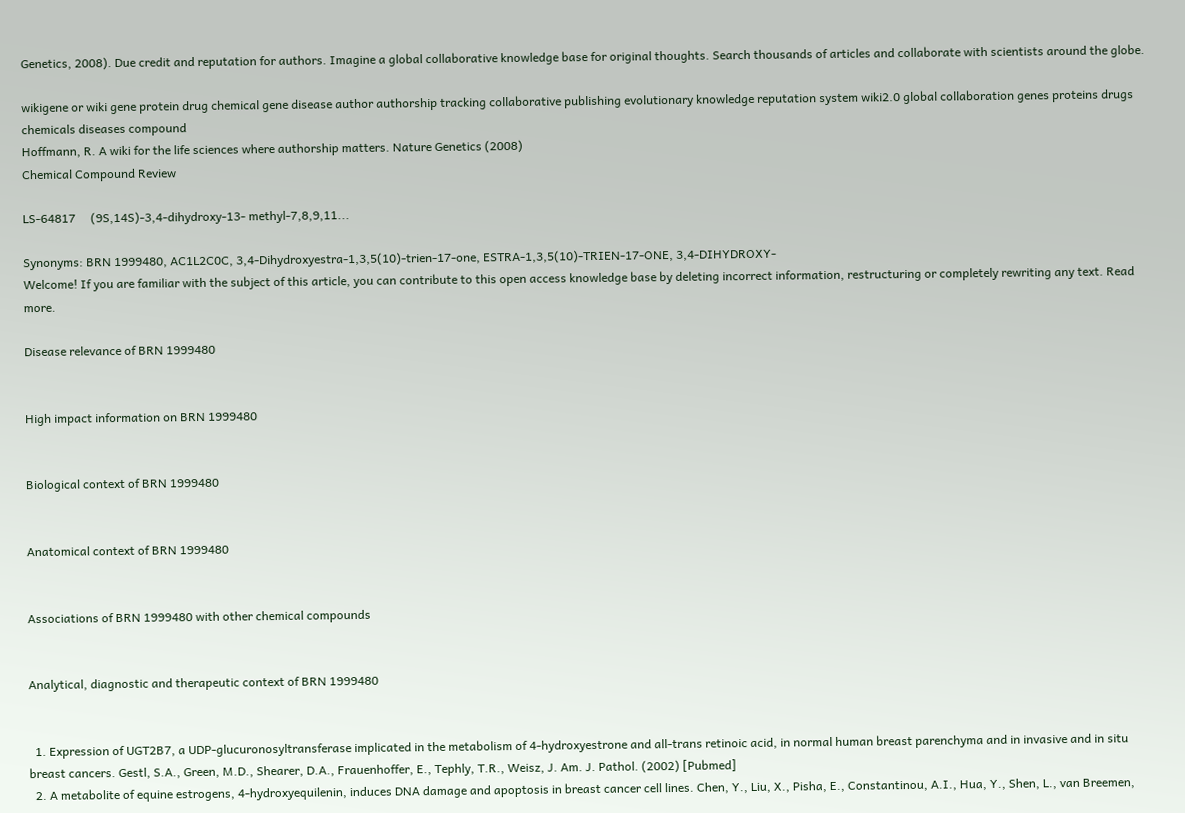Genetics, 2008). Due credit and reputation for authors. Imagine a global collaborative knowledge base for original thoughts. Search thousands of articles and collaborate with scientists around the globe.

wikigene or wiki gene protein drug chemical gene disease author authorship tracking collaborative publishing evolutionary knowledge reputation system wiki2.0 global collaboration genes proteins drugs chemicals diseases compound
Hoffmann, R. A wiki for the life sciences where authorship matters. Nature Genetics (2008)
Chemical Compound Review

LS-64817     (9S,14S)-3,4-dihydroxy-13- methyl-7,8,9,11...

Synonyms: BRN 1999480, AC1L2C0C, 3,4-Dihydroxyestra-1,3,5(10)-trien-17-one, ESTRA-1,3,5(10)-TRIEN-17-ONE, 3,4-DIHYDROXY-
Welcome! If you are familiar with the subject of this article, you can contribute to this open access knowledge base by deleting incorrect information, restructuring or completely rewriting any text. Read more.

Disease relevance of BRN 1999480


High impact information on BRN 1999480


Biological context of BRN 1999480


Anatomical context of BRN 1999480


Associations of BRN 1999480 with other chemical compounds


Analytical, diagnostic and therapeutic context of BRN 1999480


  1. Expression of UGT2B7, a UDP-glucuronosyltransferase implicated in the metabolism of 4-hydroxyestrone and all-trans retinoic acid, in normal human breast parenchyma and in invasive and in situ breast cancers. Gestl, S.A., Green, M.D., Shearer, D.A., Frauenhoffer, E., Tephly, T.R., Weisz, J. Am. J. Pathol. (2002) [Pubmed]
  2. A metabolite of equine estrogens, 4-hydroxyequilenin, induces DNA damage and apoptosis in breast cancer cell lines. Chen, Y., Liu, X., Pisha, E., Constantinou, A.I., Hua, Y., Shen, L., van Breemen,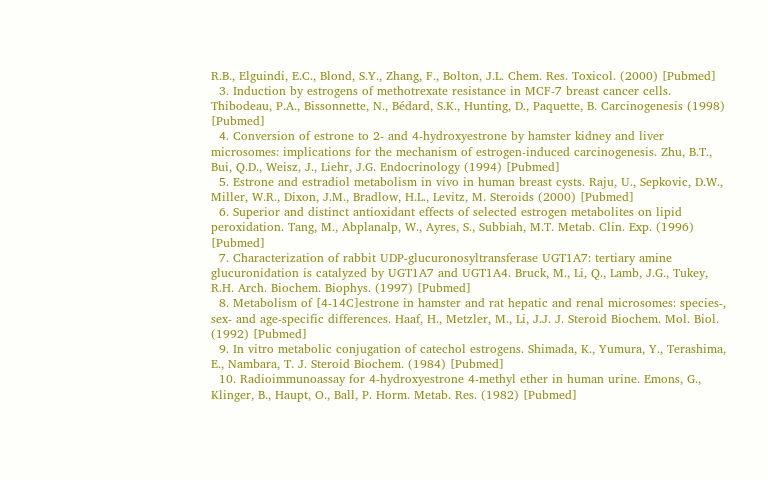R.B., Elguindi, E.C., Blond, S.Y., Zhang, F., Bolton, J.L. Chem. Res. Toxicol. (2000) [Pubmed]
  3. Induction by estrogens of methotrexate resistance in MCF-7 breast cancer cells. Thibodeau, P.A., Bissonnette, N., Bédard, S.K., Hunting, D., Paquette, B. Carcinogenesis (1998) [Pubmed]
  4. Conversion of estrone to 2- and 4-hydroxyestrone by hamster kidney and liver microsomes: implications for the mechanism of estrogen-induced carcinogenesis. Zhu, B.T., Bui, Q.D., Weisz, J., Liehr, J.G. Endocrinology (1994) [Pubmed]
  5. Estrone and estradiol metabolism in vivo in human breast cysts. Raju, U., Sepkovic, D.W., Miller, W.R., Dixon, J.M., Bradlow, H.L., Levitz, M. Steroids (2000) [Pubmed]
  6. Superior and distinct antioxidant effects of selected estrogen metabolites on lipid peroxidation. Tang, M., Abplanalp, W., Ayres, S., Subbiah, M.T. Metab. Clin. Exp. (1996) [Pubmed]
  7. Characterization of rabbit UDP-glucuronosyltransferase UGT1A7: tertiary amine glucuronidation is catalyzed by UGT1A7 and UGT1A4. Bruck, M., Li, Q., Lamb, J.G., Tukey, R.H. Arch. Biochem. Biophys. (1997) [Pubmed]
  8. Metabolism of [4-14C]estrone in hamster and rat hepatic and renal microsomes: species-, sex- and age-specific differences. Haaf, H., Metzler, M., Li, J.J. J. Steroid Biochem. Mol. Biol. (1992) [Pubmed]
  9. In vitro metabolic conjugation of catechol estrogens. Shimada, K., Yumura, Y., Terashima, E., Nambara, T. J. Steroid Biochem. (1984) [Pubmed]
  10. Radioimmunoassay for 4-hydroxyestrone 4-methyl ether in human urine. Emons, G., Klinger, B., Haupt, O., Ball, P. Horm. Metab. Res. (1982) [Pubmed]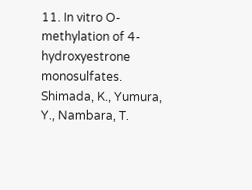11. In vitro O-methylation of 4-hydroxyestrone monosulfates. Shimada, K., Yumura, Y., Nambara, T.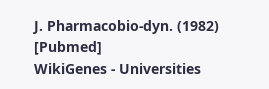J. Pharmacobio-dyn. (1982) [Pubmed]
WikiGenes - Universities